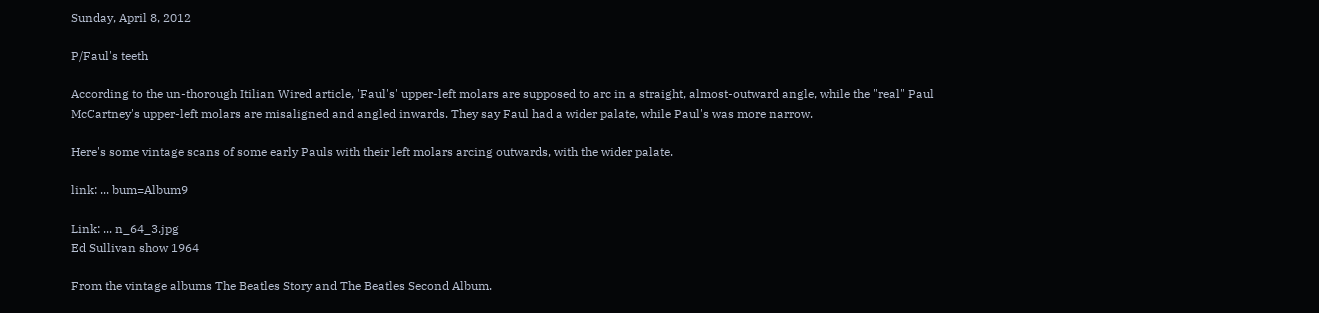Sunday, April 8, 2012

P/Faul's teeth

According to the un-thorough Itilian Wired article, 'Faul's' upper-left molars are supposed to arc in a straight, almost-outward angle, while the "real" Paul McCartney's upper-left molars are misaligned and angled inwards. They say Faul had a wider palate, while Paul's was more narrow.

Here's some vintage scans of some early Pauls with their left molars arcing outwards, with the wider palate.

link: ... bum=Album9

Link: ... n_64_3.jpg
Ed Sullivan show 1964

From the vintage albums The Beatles Story and The Beatles Second Album.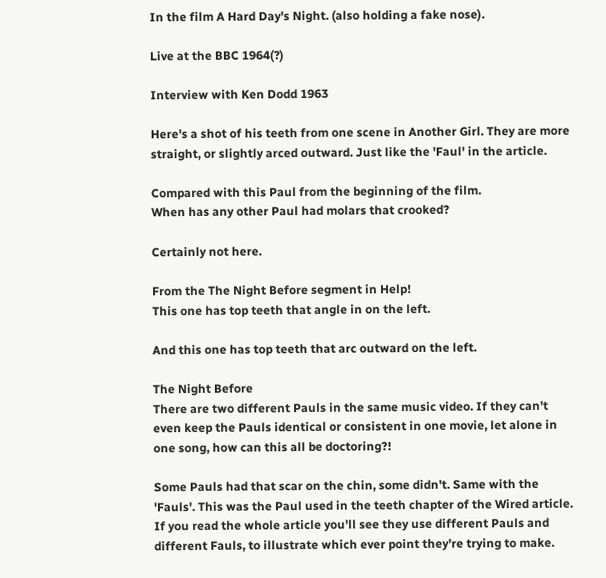In the film A Hard Day's Night. (also holding a fake nose).

Live at the BBC 1964(?)

Interview with Ken Dodd 1963

Here's a shot of his teeth from one scene in Another Girl. They are more straight, or slightly arced outward. Just like the 'Faul' in the article.

Compared with this Paul from the beginning of the film.
When has any other Paul had molars that crooked?

Certainly not here.

From the The Night Before segment in Help!
This one has top teeth that angle in on the left.

And this one has top teeth that arc outward on the left.

The Night Before
There are two different Pauls in the same music video. If they can't even keep the Pauls identical or consistent in one movie, let alone in one song, how can this all be doctoring?!

Some Pauls had that scar on the chin, some didn't. Same with the 'Fauls'. This was the Paul used in the teeth chapter of the Wired article. If you read the whole article you'll see they use different Pauls and different Fauls, to illustrate which ever point they're trying to make.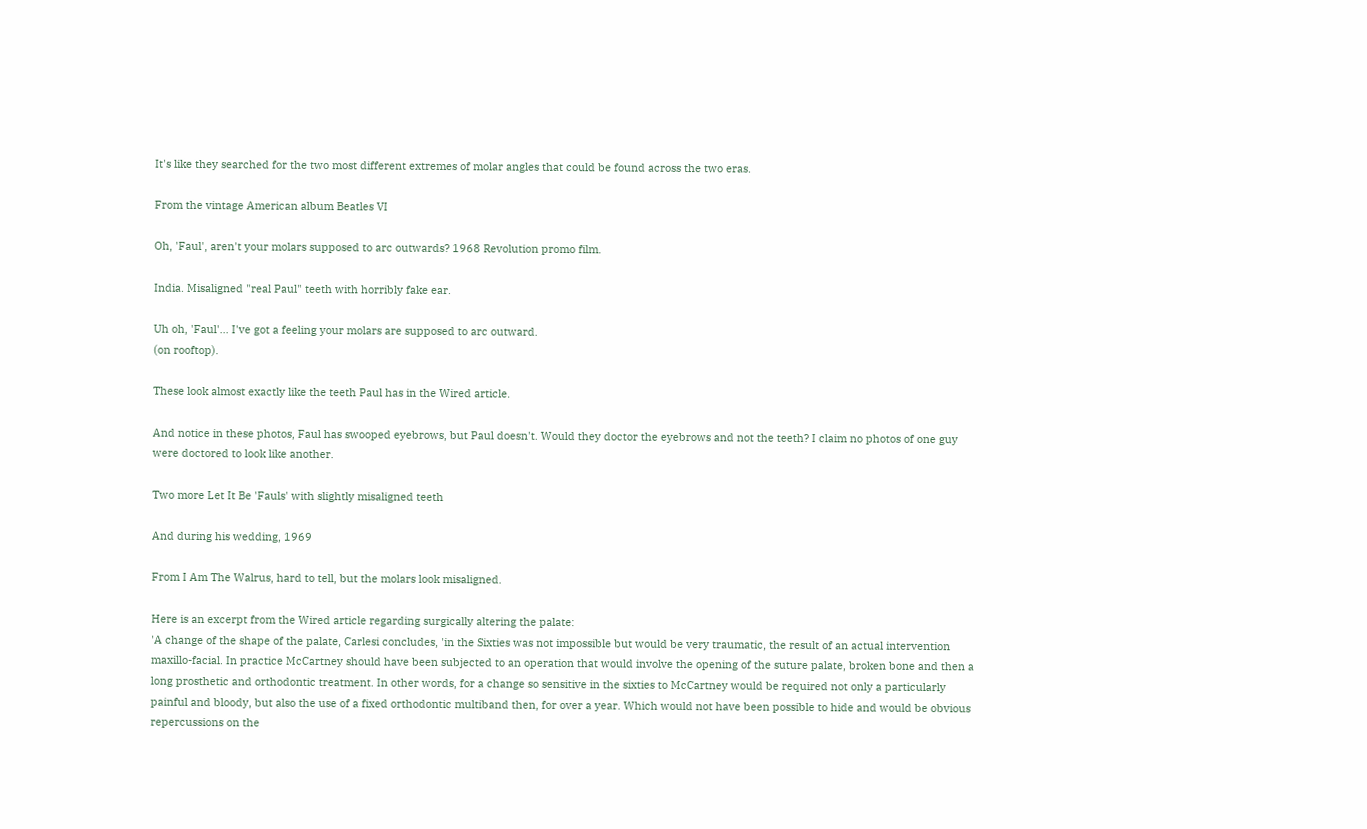It's like they searched for the two most different extremes of molar angles that could be found across the two eras.

From the vintage American album Beatles VI

Oh, 'Faul', aren't your molars supposed to arc outwards? 1968 Revolution promo film.

India. Misaligned "real Paul" teeth with horribly fake ear.

Uh oh, 'Faul'... I've got a feeling your molars are supposed to arc outward.
(on rooftop).

These look almost exactly like the teeth Paul has in the Wired article.

And notice in these photos, Faul has swooped eyebrows, but Paul doesn't. Would they doctor the eyebrows and not the teeth? I claim no photos of one guy were doctored to look like another.

Two more Let It Be 'Fauls' with slightly misaligned teeth

And during his wedding, 1969

From I Am The Walrus, hard to tell, but the molars look misaligned.

Here is an excerpt from the Wired article regarding surgically altering the palate:
'A change of the shape of the palate, Carlesi concludes, 'in the Sixties was not impossible but would be very traumatic, the result of an actual intervention maxillo-facial. In practice McCartney should have been subjected to an operation that would involve the opening of the suture palate, broken bone and then a long prosthetic and orthodontic treatment. In other words, for a change so sensitive in the sixties to McCartney would be required not only a particularly painful and bloody, but also the use of a fixed orthodontic multiband then, for over a year. Which would not have been possible to hide and would be obvious repercussions on the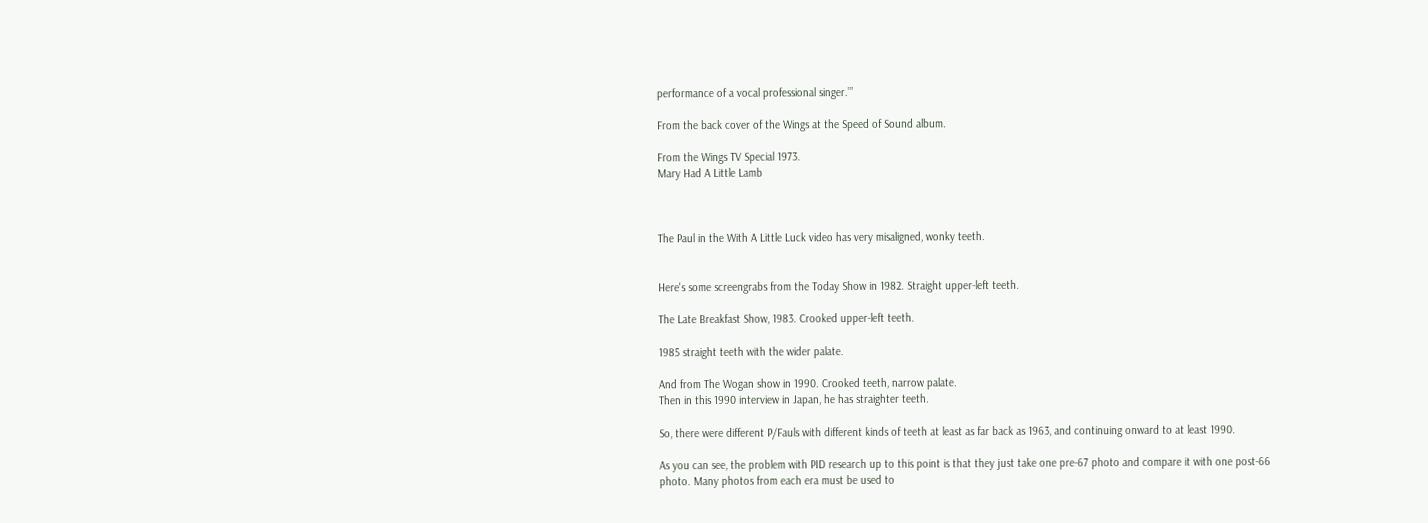performance of a vocal professional singer.’”

From the back cover of the Wings at the Speed of Sound album.

From the Wings TV Special 1973.
Mary Had A Little Lamb



The Paul in the With A Little Luck video has very misaligned, wonky teeth.


Here's some screengrabs from the Today Show in 1982. Straight upper-left teeth.

The Late Breakfast Show, 1983. Crooked upper-left teeth.

1985 straight teeth with the wider palate.

And from The Wogan show in 1990. Crooked teeth, narrow palate.
Then in this 1990 interview in Japan, he has straighter teeth.

So, there were different P/Fauls with different kinds of teeth at least as far back as 1963, and continuing onward to at least 1990.

As you can see, the problem with PID research up to this point is that they just take one pre-67 photo and compare it with one post-66 photo. Many photos from each era must be used to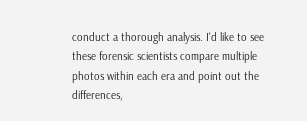conduct a thorough analysis. I'd like to see these forensic scientists compare multiple photos within each era and point out the differences,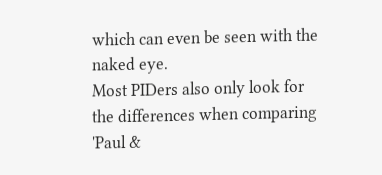which can even be seen with the naked eye.
Most PIDers also only look for the differences when comparing 'Paul &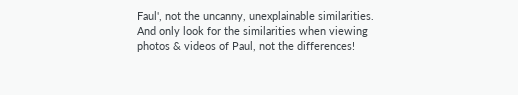Faul', not the uncanny, unexplainable similarities. And only look for the similarities when viewing photos & videos of Paul, not the differences!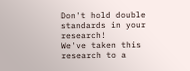Don't hold double standards in your research!
We've taken this research to a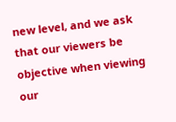new level, and we ask that our viewers be objective when viewing our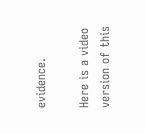evidence.

Here is a video version of this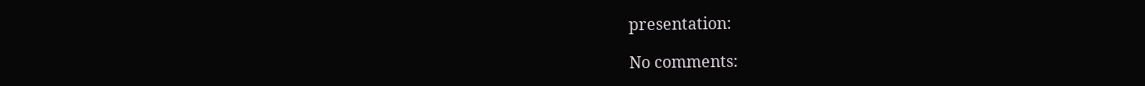presentation:

No comments: